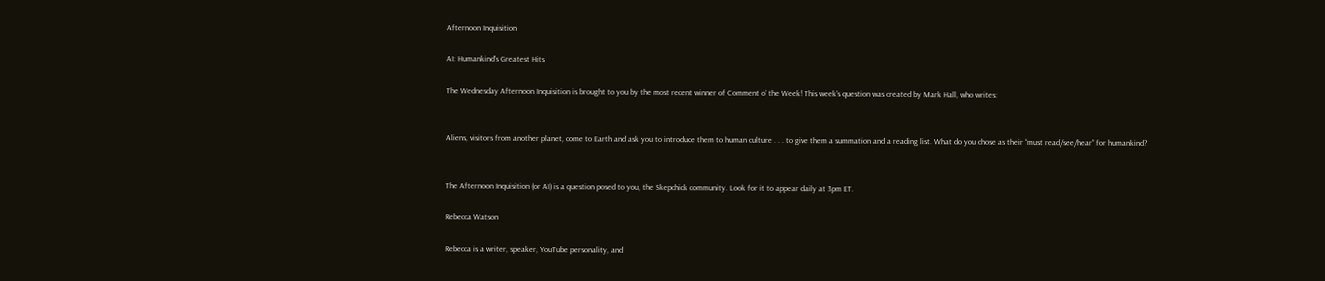Afternoon Inquisition

AI: Humankind’s Greatest Hits

The Wednesday Afternoon Inquisition is brought to you by the most recent winner of Comment o’ the Week! This week’s question was created by Mark Hall, who writes:


Aliens, visitors from another planet, come to Earth and ask you to introduce them to human culture . . . to give them a summation and a reading list. What do you chose as their “must read/see/hear” for humankind?


The Afternoon Inquisition (or AI) is a question posed to you, the Skepchick community. Look for it to appear daily at 3pm ET.

Rebecca Watson

Rebecca is a writer, speaker, YouTube personality, and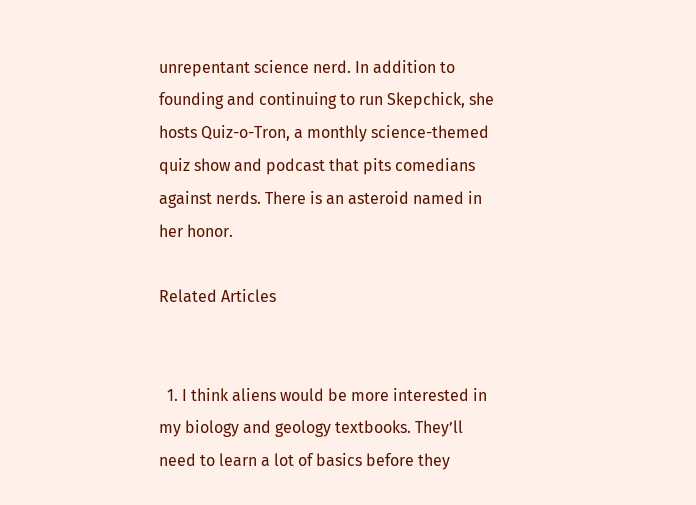unrepentant science nerd. In addition to founding and continuing to run Skepchick, she hosts Quiz-o-Tron, a monthly science-themed quiz show and podcast that pits comedians against nerds. There is an asteroid named in her honor.

Related Articles


  1. I think aliens would be more interested in my biology and geology textbooks. They’ll need to learn a lot of basics before they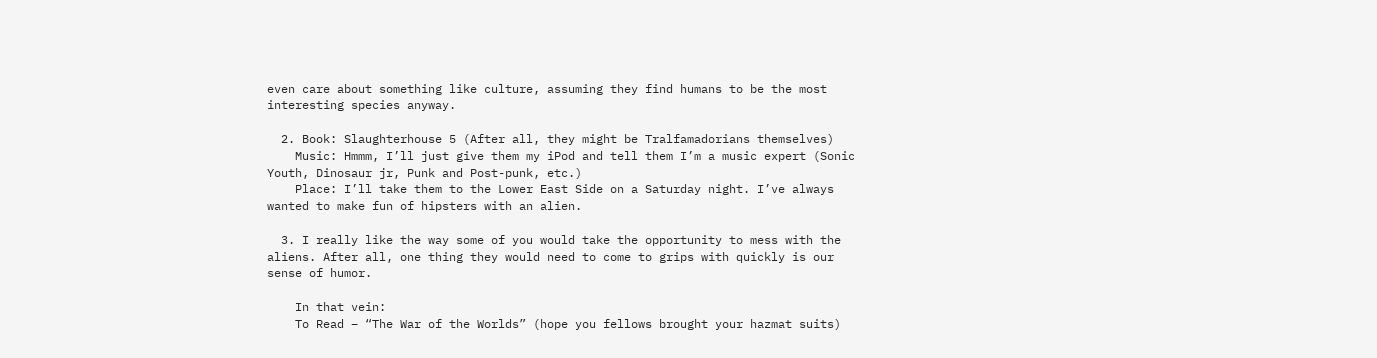even care about something like culture, assuming they find humans to be the most interesting species anyway.

  2. Book: Slaughterhouse 5 (After all, they might be Tralfamadorians themselves)
    Music: Hmmm, I’ll just give them my iPod and tell them I’m a music expert (Sonic Youth, Dinosaur jr, Punk and Post-punk, etc.)
    Place: I’ll take them to the Lower East Side on a Saturday night. I’ve always wanted to make fun of hipsters with an alien.

  3. I really like the way some of you would take the opportunity to mess with the aliens. After all, one thing they would need to come to grips with quickly is our sense of humor.

    In that vein:
    To Read – “The War of the Worlds” (hope you fellows brought your hazmat suits)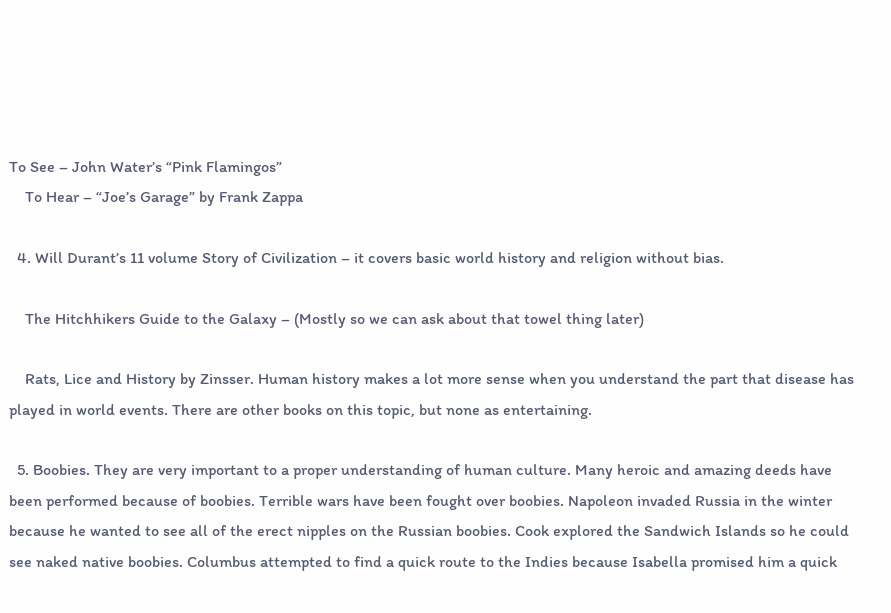To See – John Water’s “Pink Flamingos”
    To Hear – “Joe’s Garage” by Frank Zappa

  4. Will Durant’s 11 volume Story of Civilization – it covers basic world history and religion without bias.

    The Hitchhikers Guide to the Galaxy – (Mostly so we can ask about that towel thing later)

    Rats, Lice and History by Zinsser. Human history makes a lot more sense when you understand the part that disease has played in world events. There are other books on this topic, but none as entertaining.

  5. Boobies. They are very important to a proper understanding of human culture. Many heroic and amazing deeds have been performed because of boobies. Terrible wars have been fought over boobies. Napoleon invaded Russia in the winter because he wanted to see all of the erect nipples on the Russian boobies. Cook explored the Sandwich Islands so he could see naked native boobies. Columbus attempted to find a quick route to the Indies because Isabella promised him a quick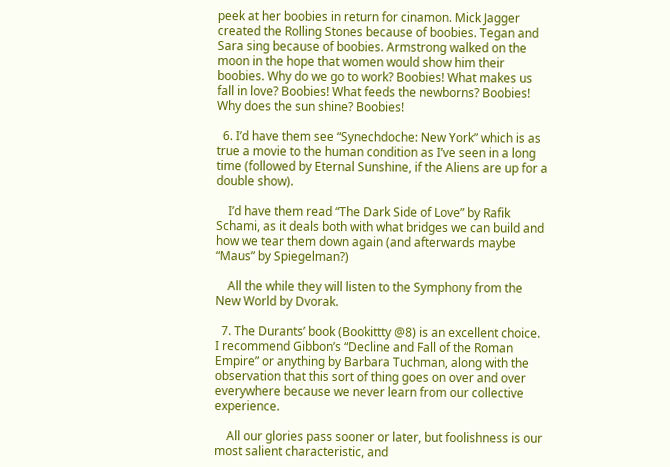peek at her boobies in return for cinamon. Mick Jagger created the Rolling Stones because of boobies. Tegan and Sara sing because of boobies. Armstrong walked on the moon in the hope that women would show him their boobies. Why do we go to work? Boobies! What makes us fall in love? Boobies! What feeds the newborns? Boobies! Why does the sun shine? Boobies!

  6. I’d have them see “Synechdoche: New York” which is as true a movie to the human condition as I’ve seen in a long time (followed by Eternal Sunshine, if the Aliens are up for a double show).

    I’d have them read “The Dark Side of Love” by Rafik Schami, as it deals both with what bridges we can build and how we tear them down again (and afterwards maybe “Maus” by Spiegelman?)

    All the while they will listen to the Symphony from the New World by Dvorak.

  7. The Durants’ book (Bookittty @8) is an excellent choice. I recommend Gibbon’s “Decline and Fall of the Roman Empire” or anything by Barbara Tuchman, along with the observation that this sort of thing goes on over and over everywhere because we never learn from our collective experience.

    All our glories pass sooner or later, but foolishness is our most salient characteristic, and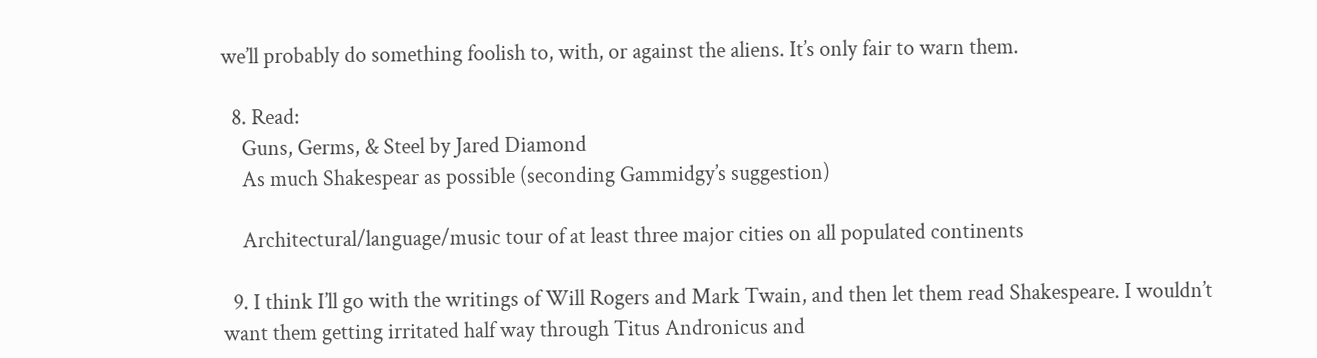we’ll probably do something foolish to, with, or against the aliens. It’s only fair to warn them.

  8. Read:
    Guns, Germs, & Steel by Jared Diamond
    As much Shakespear as possible (seconding Gammidgy’s suggestion)

    Architectural/language/music tour of at least three major cities on all populated continents

  9. I think I’ll go with the writings of Will Rogers and Mark Twain, and then let them read Shakespeare. I wouldn’t want them getting irritated half way through Titus Andronicus and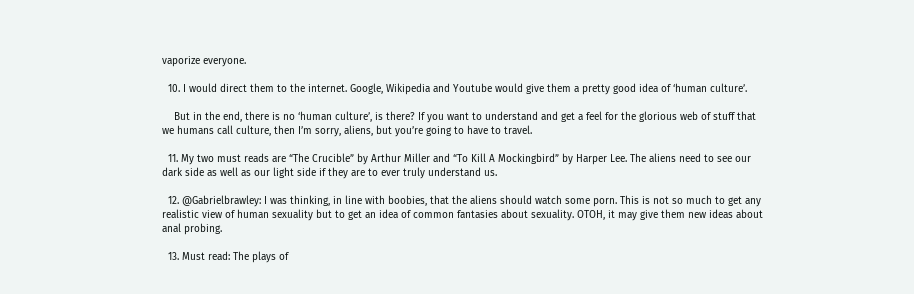vaporize everyone.

  10. I would direct them to the internet. Google, Wikipedia and Youtube would give them a pretty good idea of ‘human culture’.

    But in the end, there is no ‘human culture’, is there? If you want to understand and get a feel for the glorious web of stuff that we humans call culture, then I’m sorry, aliens, but you’re going to have to travel.

  11. My two must reads are “The Crucible” by Arthur Miller and “To Kill A Mockingbird” by Harper Lee. The aliens need to see our dark side as well as our light side if they are to ever truly understand us.

  12. @Gabrielbrawley: I was thinking, in line with boobies, that the aliens should watch some porn. This is not so much to get any realistic view of human sexuality but to get an idea of common fantasies about sexuality. OTOH, it may give them new ideas about anal probing.

  13. Must read: The plays of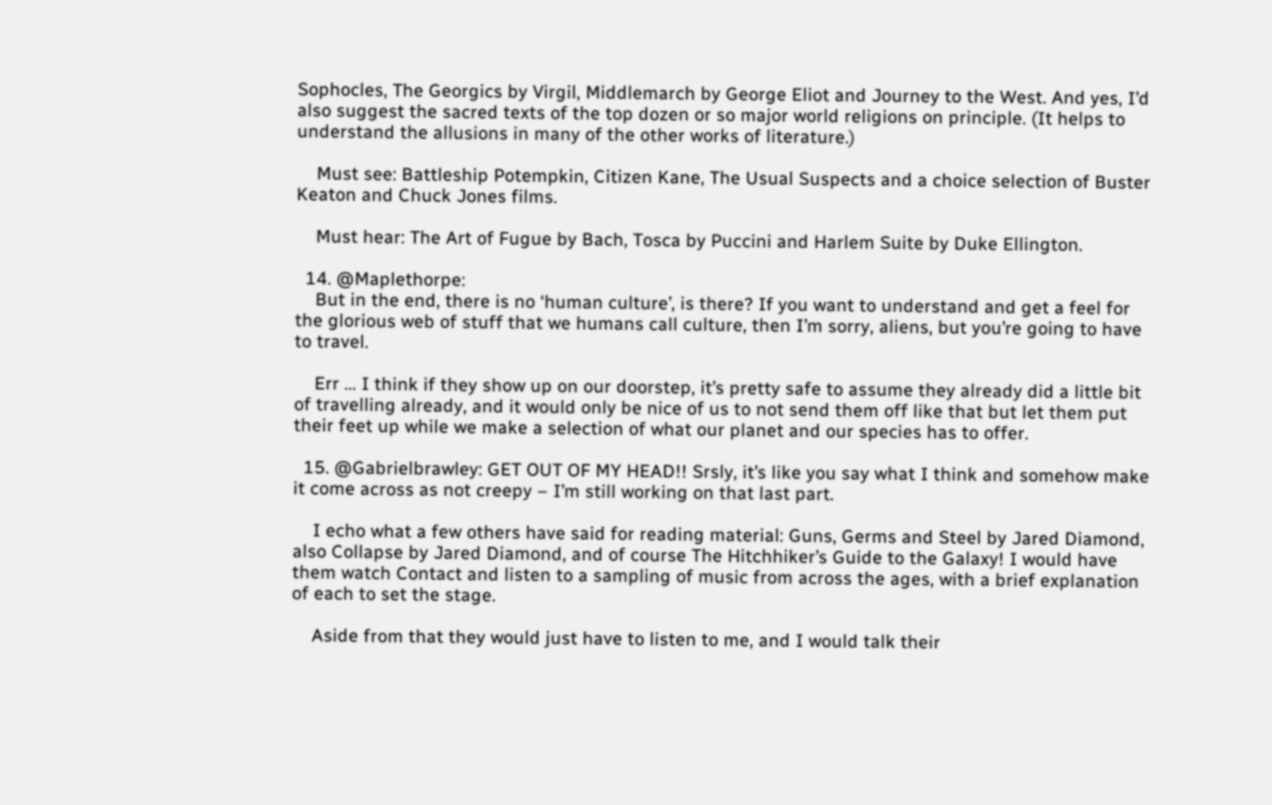Sophocles, The Georgics by Virgil, Middlemarch by George Eliot and Journey to the West. And yes, I’d also suggest the sacred texts of the top dozen or so major world religions on principle. (It helps to understand the allusions in many of the other works of literature.)

    Must see: Battleship Potempkin, Citizen Kane, The Usual Suspects and a choice selection of Buster Keaton and Chuck Jones films.

    Must hear: The Art of Fugue by Bach, Tosca by Puccini and Harlem Suite by Duke Ellington.

  14. @Maplethorpe:
    But in the end, there is no ‘human culture’, is there? If you want to understand and get a feel for the glorious web of stuff that we humans call culture, then I’m sorry, aliens, but you’re going to have to travel.

    Err … I think if they show up on our doorstep, it’s pretty safe to assume they already did a little bit of travelling already, and it would only be nice of us to not send them off like that but let them put their feet up while we make a selection of what our planet and our species has to offer.

  15. @Gabrielbrawley: GET OUT OF MY HEAD!! Srsly, it’s like you say what I think and somehow make it come across as not creepy – I’m still working on that last part.

    I echo what a few others have said for reading material: Guns, Germs and Steel by Jared Diamond, also Collapse by Jared Diamond, and of course The Hitchhiker’s Guide to the Galaxy! I would have them watch Contact and listen to a sampling of music from across the ages, with a brief explanation of each to set the stage.

    Aside from that they would just have to listen to me, and I would talk their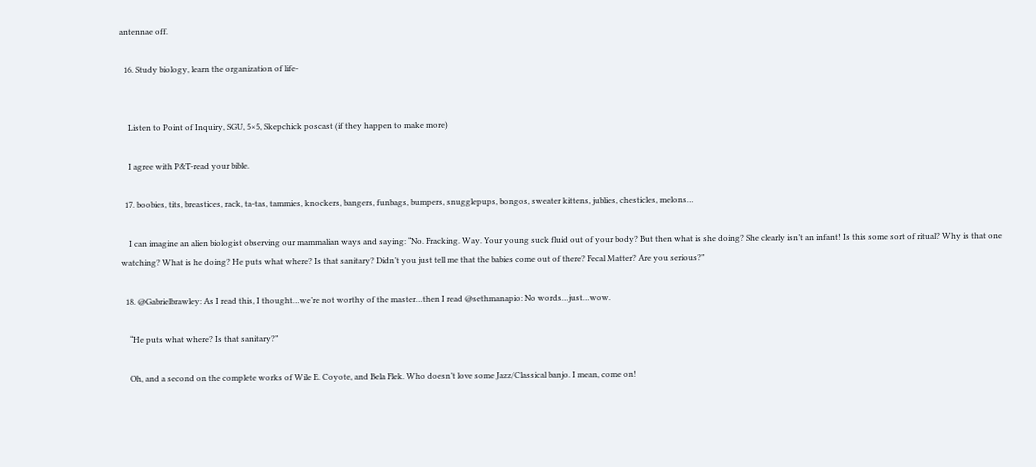antennae off.

  16. Study biology, learn the organization of life-


    Listen to Point of Inquiry, SGU, 5×5, Skepchick poscast (if they happen to make more)

    I agree with P&T-read your bible.

  17. boobies, tits, breastices, rack, ta-tas, tammies, knockers, bangers, funbags, bumpers, snugglepups, bongos, sweater kittens, jublies, chesticles, melons…

    I can imagine an alien biologist observing our mammalian ways and saying: “No. Fracking. Way. Your young suck fluid out of your body? But then what is she doing? She clearly isn’t an infant! Is this some sort of ritual? Why is that one watching? What is he doing? He puts what where? Is that sanitary? Didn’t you just tell me that the babies come out of there? Fecal Matter? Are you serious?”

  18. @Gabrielbrawley: As I read this, I thought…we’re not worthy of the master…then I read @sethmanapio: No words…just…wow.

    “He puts what where? Is that sanitary?”

    Oh, and a second on the complete works of Wile E. Coyote, and Bela Flek. Who doesn’t love some Jazz/Classical banjo. I mean, come on!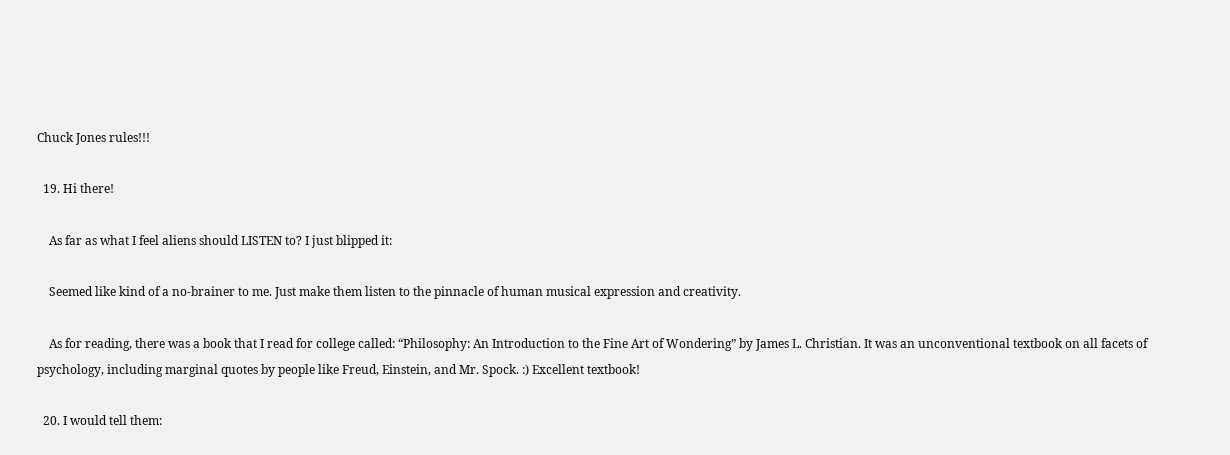Chuck Jones rules!!!

  19. Hi there!

    As far as what I feel aliens should LISTEN to? I just blipped it:

    Seemed like kind of a no-brainer to me. Just make them listen to the pinnacle of human musical expression and creativity.

    As for reading, there was a book that I read for college called: “Philosophy: An Introduction to the Fine Art of Wondering” by James L. Christian. It was an unconventional textbook on all facets of psychology, including marginal quotes by people like Freud, Einstein, and Mr. Spock. :) Excellent textbook!

  20. I would tell them: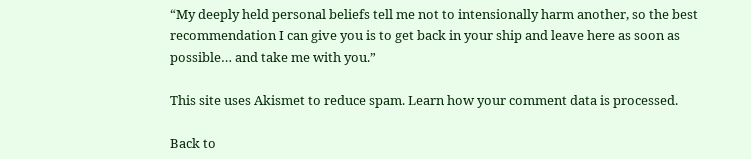“My deeply held personal beliefs tell me not to intensionally harm another, so the best recommendation I can give you is to get back in your ship and leave here as soon as possible… and take me with you.”

This site uses Akismet to reduce spam. Learn how your comment data is processed.

Back to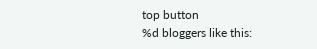top button
%d bloggers like this: